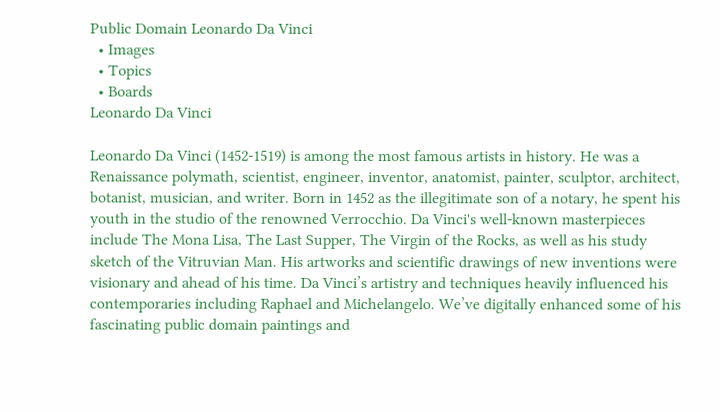Public Domain Leonardo Da Vinci
  • Images
  • Topics
  • Boards
Leonardo Da Vinci

Leonardo Da Vinci (1452-1519) is among the most famous artists in history. He was a Renaissance polymath, scientist, engineer, inventor, anatomist, painter, sculptor, architect, botanist, musician, and writer. Born in 1452 as the illegitimate son of a notary, he spent his youth in the studio of the renowned Verrocchio. Da Vinci's well-known masterpieces include The Mona Lisa, The Last Supper, The Virgin of the Rocks, as well as his study sketch of the Vitruvian Man. His artworks and scientific drawings of new inventions were visionary and ahead of his time. Da Vinci’s artistry and techniques heavily influenced his contemporaries including Raphael and Michelangelo. We’ve digitally enhanced some of his fascinating public domain paintings and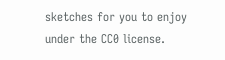sketches for you to enjoy under the CC0 license.